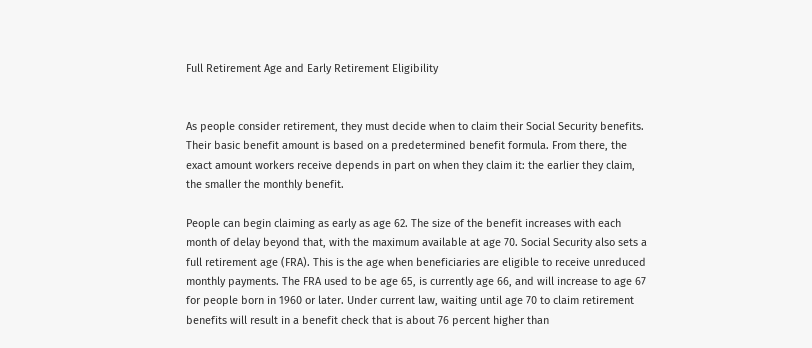Full Retirement Age and Early Retirement Eligibility


As people consider retirement, they must decide when to claim their Social Security benefits. Their basic benefit amount is based on a predetermined benefit formula. From there, the exact amount workers receive depends in part on when they claim it: the earlier they claim, the smaller the monthly benefit.

People can begin claiming as early as age 62. The size of the benefit increases with each month of delay beyond that, with the maximum available at age 70. Social Security also sets a full retirement age (FRA). This is the age when beneficiaries are eligible to receive unreduced monthly payments. The FRA used to be age 65, is currently age 66, and will increase to age 67 for people born in 1960 or later. Under current law, waiting until age 70 to claim retirement benefits will result in a benefit check that is about 76 percent higher than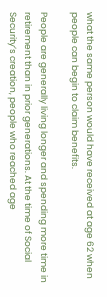what the same person would have received at age 62 when people can begin to claim benefits.

People are generally living longer and spending more time in retirement than in prior generations. At the time of Social Security’s creation, people who reached age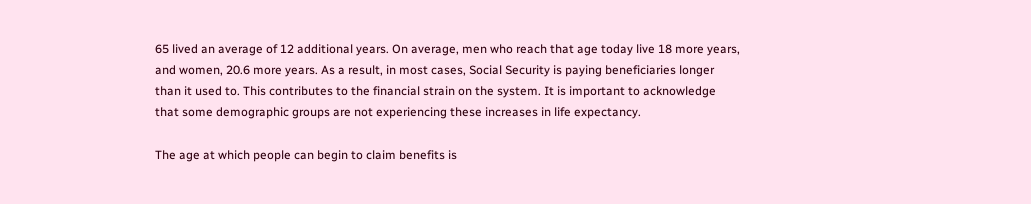65 lived an average of 12 additional years. On average, men who reach that age today live 18 more years, and women, 20.6 more years. As a result, in most cases, Social Security is paying beneficiaries longer than it used to. This contributes to the financial strain on the system. It is important to acknowledge that some demographic groups are not experiencing these increases in life expectancy.

The age at which people can begin to claim benefits is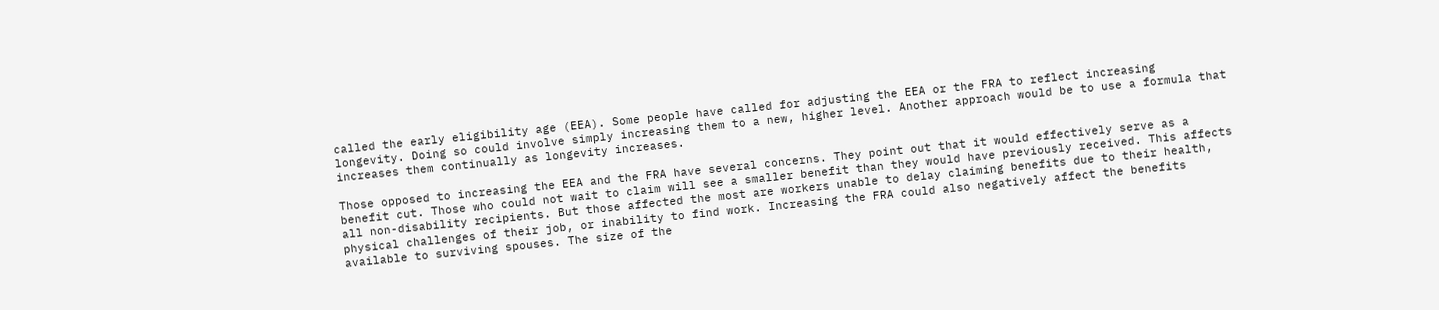called the early eligibility age (EEA). Some people have called for adjusting the EEA or the FRA to reflect increasing longevity. Doing so could involve simply increasing them to a new, higher level. Another approach would be to use a formula that increases them continually as longevity increases.

Those opposed to increasing the EEA and the FRA have several concerns. They point out that it would effectively serve as a benefit cut. Those who could not wait to claim will see a smaller benefit than they would have previously received. This affects all non-disability recipients. But those affected the most are workers unable to delay claiming benefits due to their health, physical challenges of their job, or inability to find work. Increasing the FRA could also negatively affect the benefits available to surviving spouses. The size of the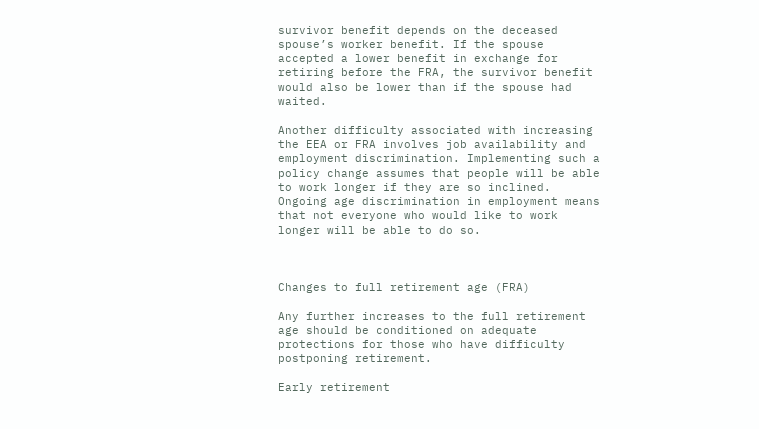survivor benefit depends on the deceased spouse’s worker benefit. If the spouse accepted a lower benefit in exchange for retiring before the FRA, the survivor benefit would also be lower than if the spouse had waited.

Another difficulty associated with increasing the EEA or FRA involves job availability and employment discrimination. Implementing such a policy change assumes that people will be able to work longer if they are so inclined. Ongoing age discrimination in employment means that not everyone who would like to work longer will be able to do so.



Changes to full retirement age (FRA)

Any further increases to the full retirement age should be conditioned on adequate protections for those who have difficulty postponing retirement.

Early retirement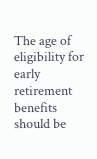The age of eligibility for early retirement benefits should be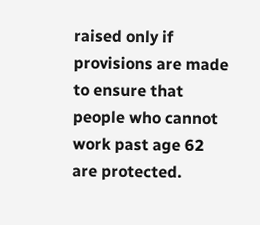raised only if provisions are made to ensure that people who cannot work past age 62 are protected.